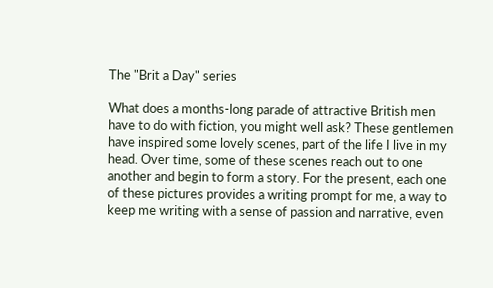The "Brit a Day" series

What does a months-long parade of attractive British men have to do with fiction, you might well ask? These gentlemen have inspired some lovely scenes, part of the life I live in my head. Over time, some of these scenes reach out to one another and begin to form a story. For the present, each one of these pictures provides a writing prompt for me, a way to keep me writing with a sense of passion and narrative, even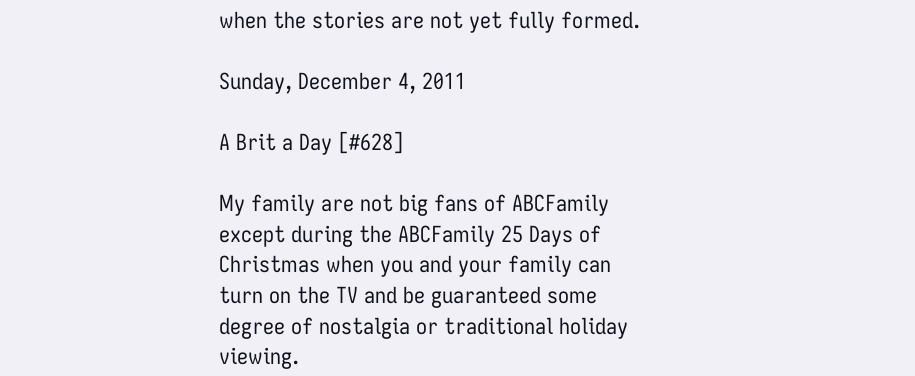when the stories are not yet fully formed.

Sunday, December 4, 2011

A Brit a Day [#628]

My family are not big fans of ABCFamily except during the ABCFamily 25 Days of Christmas when you and your family can turn on the TV and be guaranteed some degree of nostalgia or traditional holiday viewing.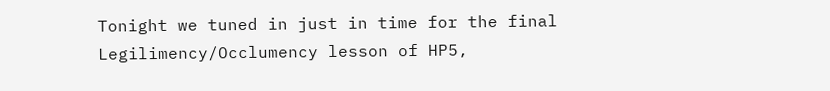Tonight we tuned in just in time for the final Legilimency/Occlumency lesson of HP5,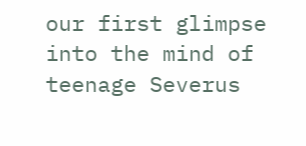our first glimpse into the mind of teenage Severus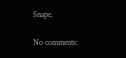Snape.

No comments: